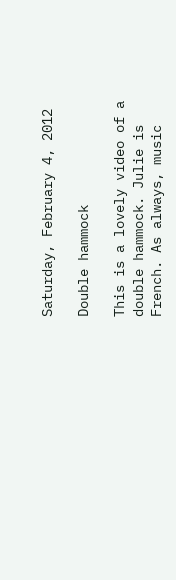Saturday, February 4, 2012

Double hammock

This is a lovely video of a double hammock. Julie is French. As always, music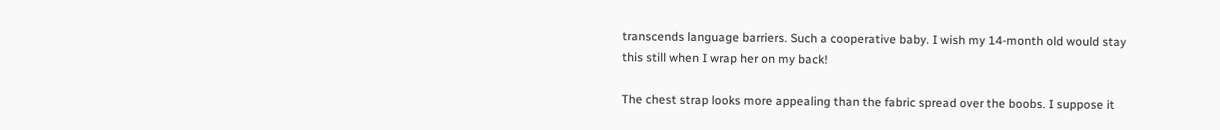transcends language barriers. Such a cooperative baby. I wish my 14-month old would stay this still when I wrap her on my back!

The chest strap looks more appealing than the fabric spread over the boobs. I suppose it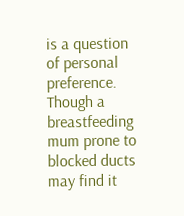is a question of personal preference. Though a breastfeeding mum prone to blocked ducts may find it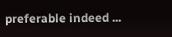preferable indeed ...